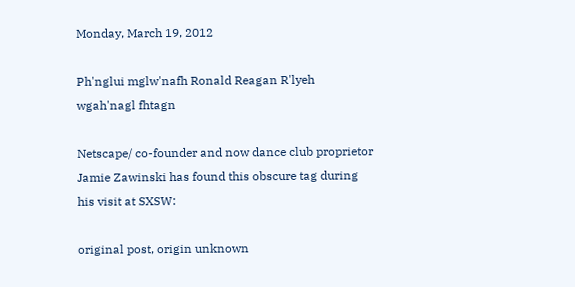Monday, March 19, 2012

Ph'nglui mglw'nafh Ronald Reagan R'lyeh wgah'nagl fhtagn

Netscape/ co-founder and now dance club proprietor Jamie Zawinski has found this obscure tag during his visit at SXSW:

original post, origin unknown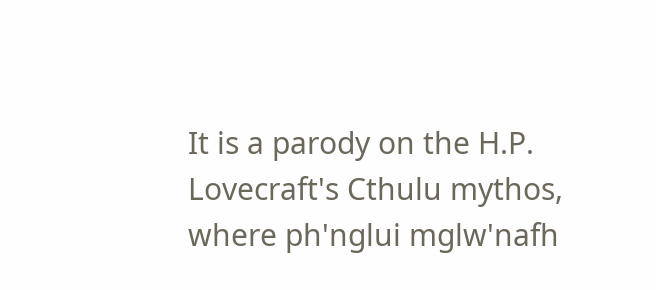It is a parody on the H.P. Lovecraft's Cthulu mythos, where ph'nglui mglw'nafh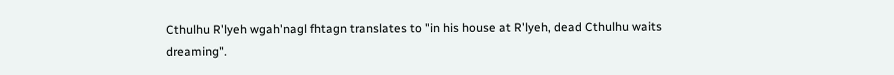Cthulhu R'lyeh wgah'nagl fhtagn translates to "in his house at R'lyeh, dead Cthulhu waits dreaming".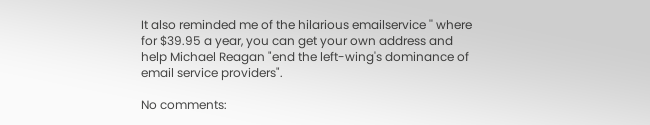It also reminded me of the hilarious emailservice '' where for $39.95 a year, you can get your own address and help Michael Reagan "end the left-wing's dominance of email service providers".

No comments: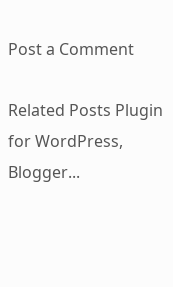Post a Comment

Related Posts Plugin for WordPress, Blogger...